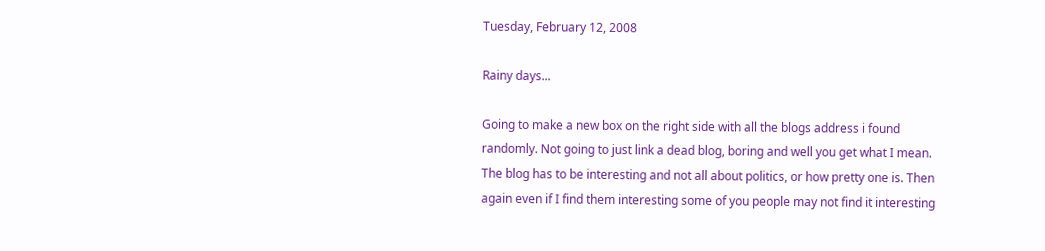Tuesday, February 12, 2008

Rainy days...

Going to make a new box on the right side with all the blogs address i found randomly. Not going to just link a dead blog, boring and well you get what I mean. The blog has to be interesting and not all about politics, or how pretty one is. Then again even if I find them interesting some of you people may not find it interesting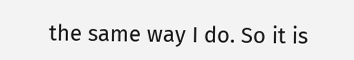the same way I do. So it is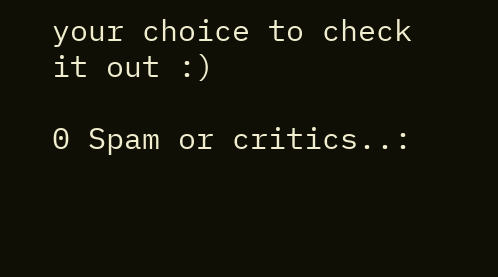your choice to check it out :)

0 Spam or critics..: